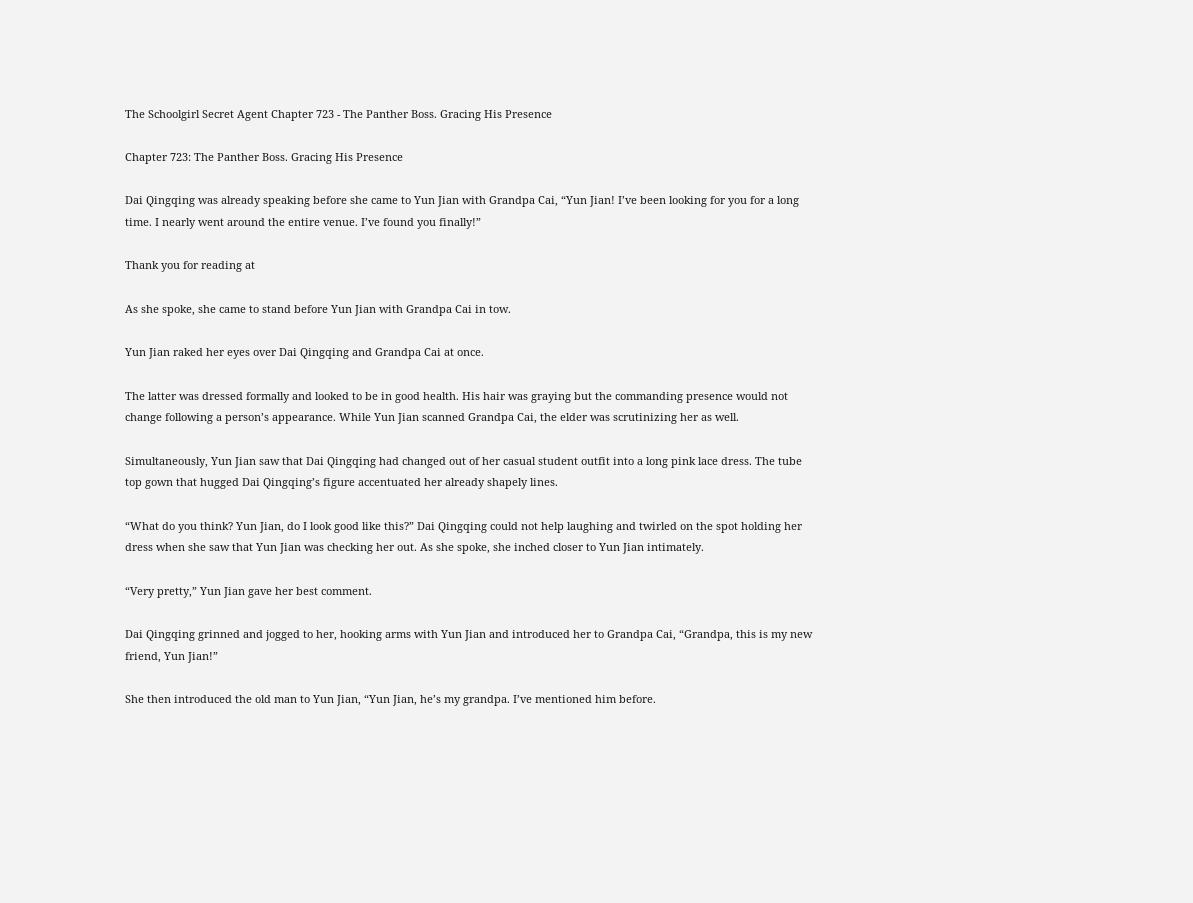The Schoolgirl Secret Agent Chapter 723 - The Panther Boss. Gracing His Presence

Chapter 723: The Panther Boss. Gracing His Presence

Dai Qingqing was already speaking before she came to Yun Jian with Grandpa Cai, “Yun Jian! I’ve been looking for you for a long time. I nearly went around the entire venue. I’ve found you finally!”

Thank you for reading at

As she spoke, she came to stand before Yun Jian with Grandpa Cai in tow.

Yun Jian raked her eyes over Dai Qingqing and Grandpa Cai at once.

The latter was dressed formally and looked to be in good health. His hair was graying but the commanding presence would not change following a person’s appearance. While Yun Jian scanned Grandpa Cai, the elder was scrutinizing her as well.

Simultaneously, Yun Jian saw that Dai Qingqing had changed out of her casual student outfit into a long pink lace dress. The tube top gown that hugged Dai Qingqing’s figure accentuated her already shapely lines.

“What do you think? Yun Jian, do I look good like this?” Dai Qingqing could not help laughing and twirled on the spot holding her dress when she saw that Yun Jian was checking her out. As she spoke, she inched closer to Yun Jian intimately.

“Very pretty,” Yun Jian gave her best comment.

Dai Qingqing grinned and jogged to her, hooking arms with Yun Jian and introduced her to Grandpa Cai, “Grandpa, this is my new friend, Yun Jian!”

She then introduced the old man to Yun Jian, “Yun Jian, he’s my grandpa. I’ve mentioned him before.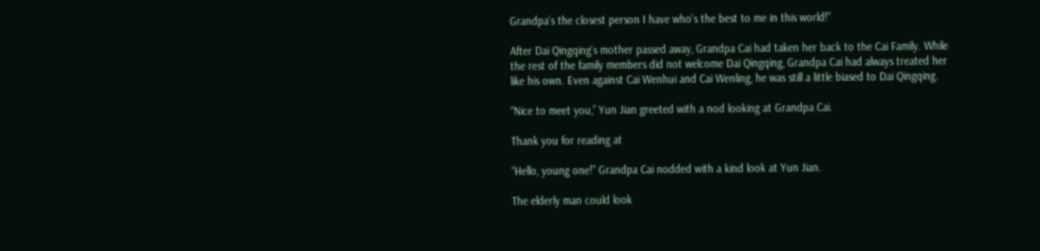Grandpa’s the closest person I have who’s the best to me in this world!”

After Dai Qingqing’s mother passed away, Grandpa Cai had taken her back to the Cai Family. While the rest of the family members did not welcome Dai Qingqing, Grandpa Cai had always treated her like his own. Even against Cai Wenhui and Cai Wenling, he was still a little biased to Dai Qingqing.

“Nice to meet you,” Yun Jian greeted with a nod looking at Grandpa Cai.

Thank you for reading at

“Hello, young one!” Grandpa Cai nodded with a kind look at Yun Jian.

The elderly man could look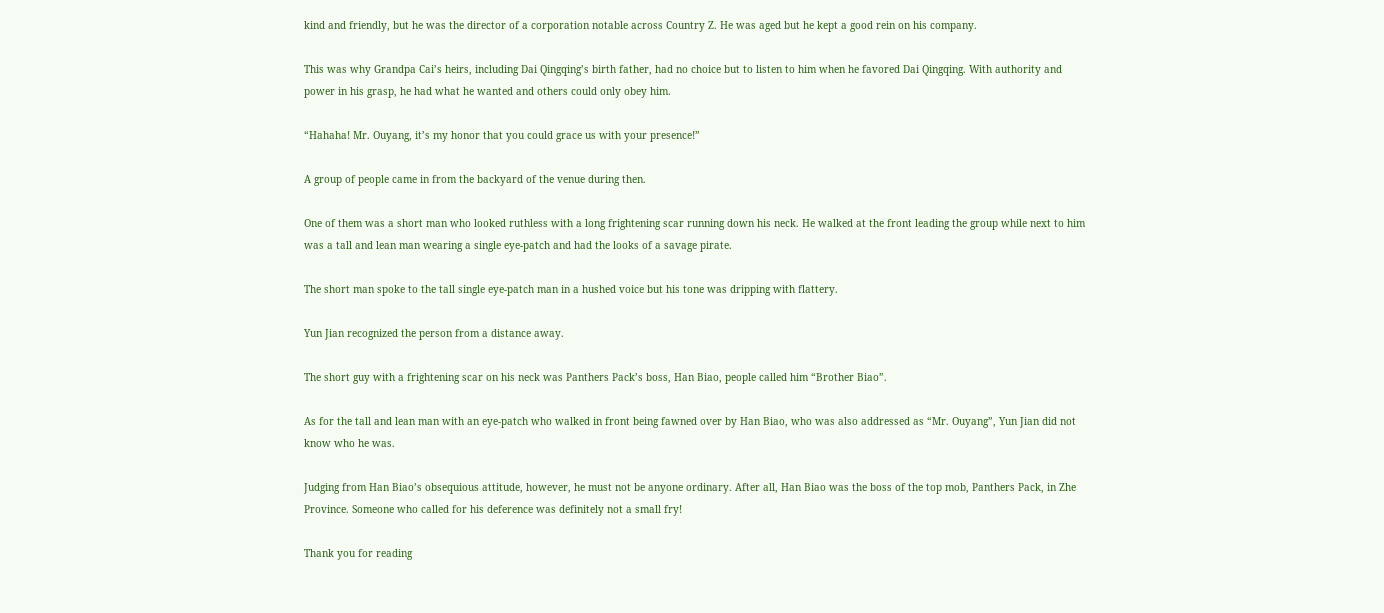kind and friendly, but he was the director of a corporation notable across Country Z. He was aged but he kept a good rein on his company.

This was why Grandpa Cai’s heirs, including Dai Qingqing’s birth father, had no choice but to listen to him when he favored Dai Qingqing. With authority and power in his grasp, he had what he wanted and others could only obey him.

“Hahaha! Mr. Ouyang, it’s my honor that you could grace us with your presence!”

A group of people came in from the backyard of the venue during then.

One of them was a short man who looked ruthless with a long frightening scar running down his neck. He walked at the front leading the group while next to him was a tall and lean man wearing a single eye-patch and had the looks of a savage pirate.

The short man spoke to the tall single eye-patch man in a hushed voice but his tone was dripping with flattery.

Yun Jian recognized the person from a distance away.

The short guy with a frightening scar on his neck was Panthers Pack’s boss, Han Biao, people called him “Brother Biao”.

As for the tall and lean man with an eye-patch who walked in front being fawned over by Han Biao, who was also addressed as “Mr. Ouyang”, Yun Jian did not know who he was.

Judging from Han Biao’s obsequious attitude, however, he must not be anyone ordinary. After all, Han Biao was the boss of the top mob, Panthers Pack, in Zhe Province. Someone who called for his deference was definitely not a small fry!

Thank you for reading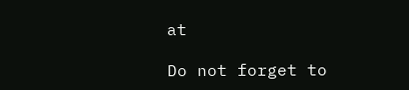at

Do not forget to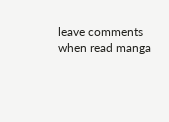leave comments when read manga